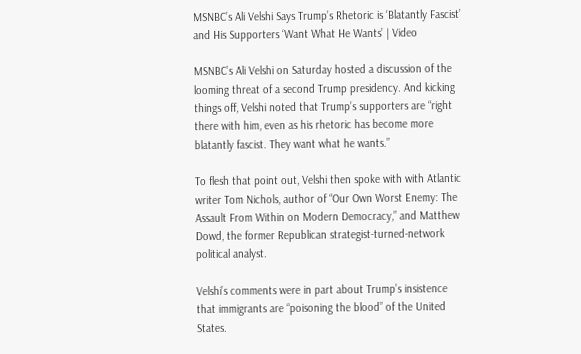MSNBC’s Ali Velshi Says Trump’s Rhetoric is ‘Blatantly Fascist’ and His Supporters ‘Want What He Wants’ | Video

MSNBC’s Ali Velshi on Saturday hosted a discussion of the looming threat of a second Trump presidency. And kicking things off, Velshi noted that Trump’s supporters are “right there with him, even as his rhetoric has become more blatantly fascist. They want what he wants.”

To flesh that point out, Velshi then spoke with with Atlantic writer Tom Nichols, author of “Our Own Worst Enemy: The Assault From Within on Modern Democracy,” and Matthew Dowd, the former Republican strategist-turned-network political analyst.

Velshi’s comments were in part about Trump’s insistence that immigrants are “poisoning the blood” of the United States.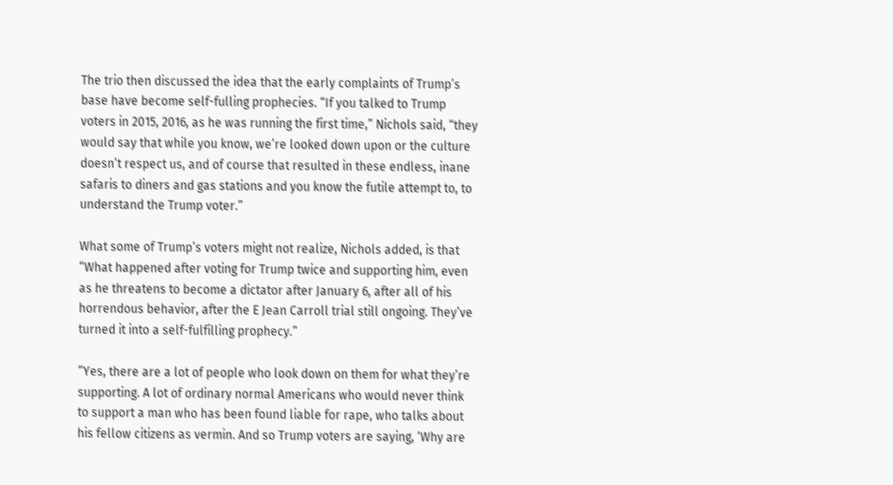The trio then discussed the idea that the early complaints of Trump’s base have become self-fulling prophecies. “If you talked to Trump voters in 2015, 2016, as he was running the first time,” Nichols said, “they would say that while you know, we’re looked down upon or the culture doesn’t respect us, and of course that resulted in these endless, inane safaris to diners and gas stations and you know the futile attempt to, to understand the Trump voter.”

What some of Trump’s voters might not realize, Nichols added, is that “What happened after voting for Trump twice and supporting him, even as he threatens to become a dictator after January 6, after all of his horrendous behavior, after the E Jean Carroll trial still ongoing. They’ve turned it into a self-fulfilling prophecy.”

“Yes, there are a lot of people who look down on them for what they’re supporting. A lot of ordinary normal Americans who would never think to support a man who has been found liable for rape, who talks about his fellow citizens as vermin. And so Trump voters are saying, ‘Why are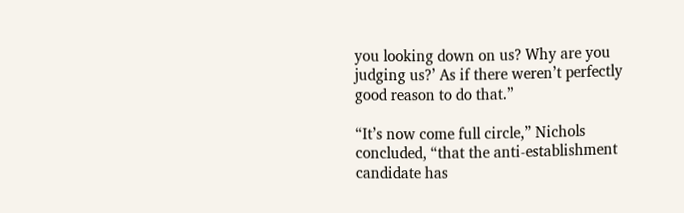you looking down on us? Why are you judging us?’ As if there weren’t perfectly good reason to do that.”

“It’s now come full circle,” Nichols concluded, “that the anti-establishment candidate has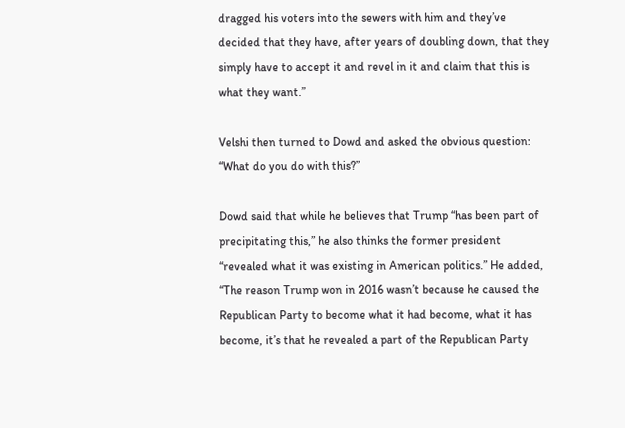dragged his voters into the sewers with him and they’ve decided that they have, after years of doubling down, that they simply have to accept it and revel in it and claim that this is what they want.”

Velshi then turned to Dowd and asked the obvious question: “What do you do with this?”

Dowd said that while he believes that Trump “has been part of precipitating this,” he also thinks the former president “revealed what it was existing in American politics.” He added, “The reason Trump won in 2016 wasn’t because he caused the Republican Party to become what it had become, what it has become, it’s that he revealed a part of the Republican Party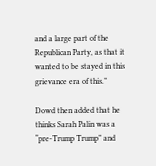and a large part of the Republican Party, as that it wanted to be stayed in this grievance era of this.”

Dowd then added that he thinks Sarah Palin was a “pre-Trump Trump” and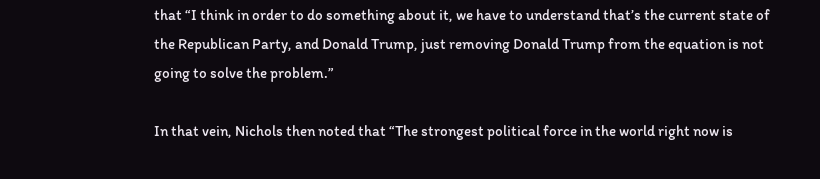that “I think in order to do something about it, we have to understand that’s the current state of the Republican Party, and Donald Trump, just removing Donald Trump from the equation is not going to solve the problem.”

In that vein, Nichols then noted that “The strongest political force in the world right now is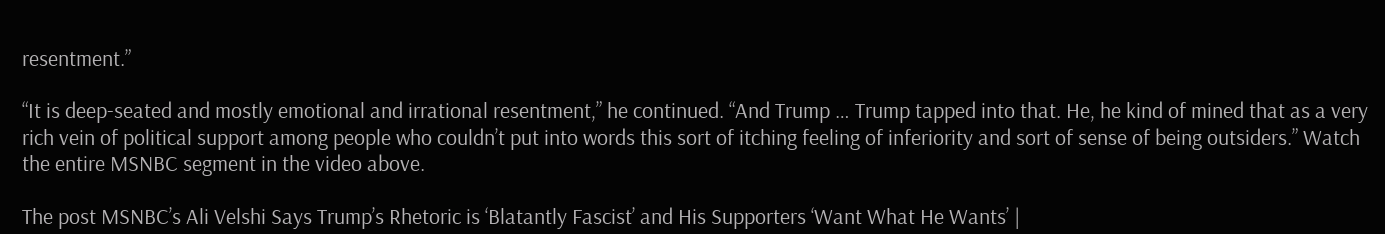resentment.”

“It is deep-seated and mostly emotional and irrational resentment,” he continued. “And Trump … Trump tapped into that. He, he kind of mined that as a very rich vein of political support among people who couldn’t put into words this sort of itching feeling of inferiority and sort of sense of being outsiders.” Watch the entire MSNBC segment in the video above.

The post MSNBC’s Ali Velshi Says Trump’s Rhetoric is ‘Blatantly Fascist’ and His Supporters ‘Want What He Wants’ |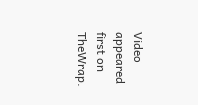Video appeared first on TheWrap.